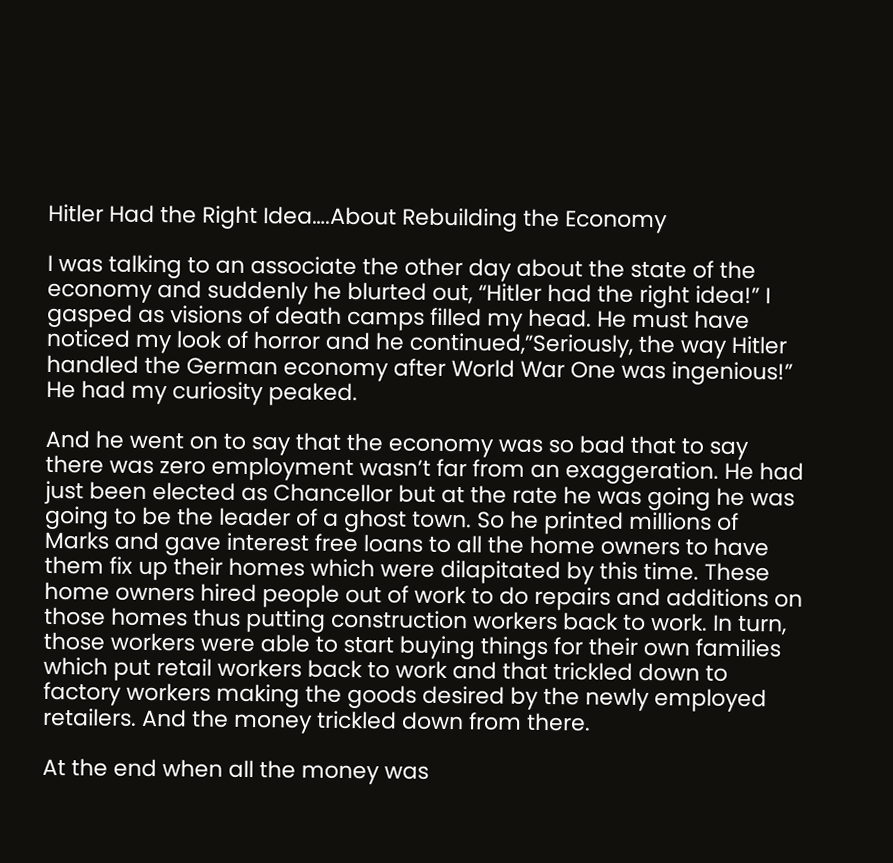Hitler Had the Right Idea….About Rebuilding the Economy

I was talking to an associate the other day about the state of the economy and suddenly he blurted out, “Hitler had the right idea!” I gasped as visions of death camps filled my head. He must have noticed my look of horror and he continued,”Seriously, the way Hitler handled the German economy after World War One was ingenious!” He had my curiosity peaked.

And he went on to say that the economy was so bad that to say there was zero employment wasn’t far from an exaggeration. He had just been elected as Chancellor but at the rate he was going he was going to be the leader of a ghost town. So he printed millions of Marks and gave interest free loans to all the home owners to have them fix up their homes which were dilapitated by this time. These home owners hired people out of work to do repairs and additions on those homes thus putting construction workers back to work. In turn, those workers were able to start buying things for their own families which put retail workers back to work and that trickled down to factory workers making the goods desired by the newly employed retailers. And the money trickled down from there.

At the end when all the money was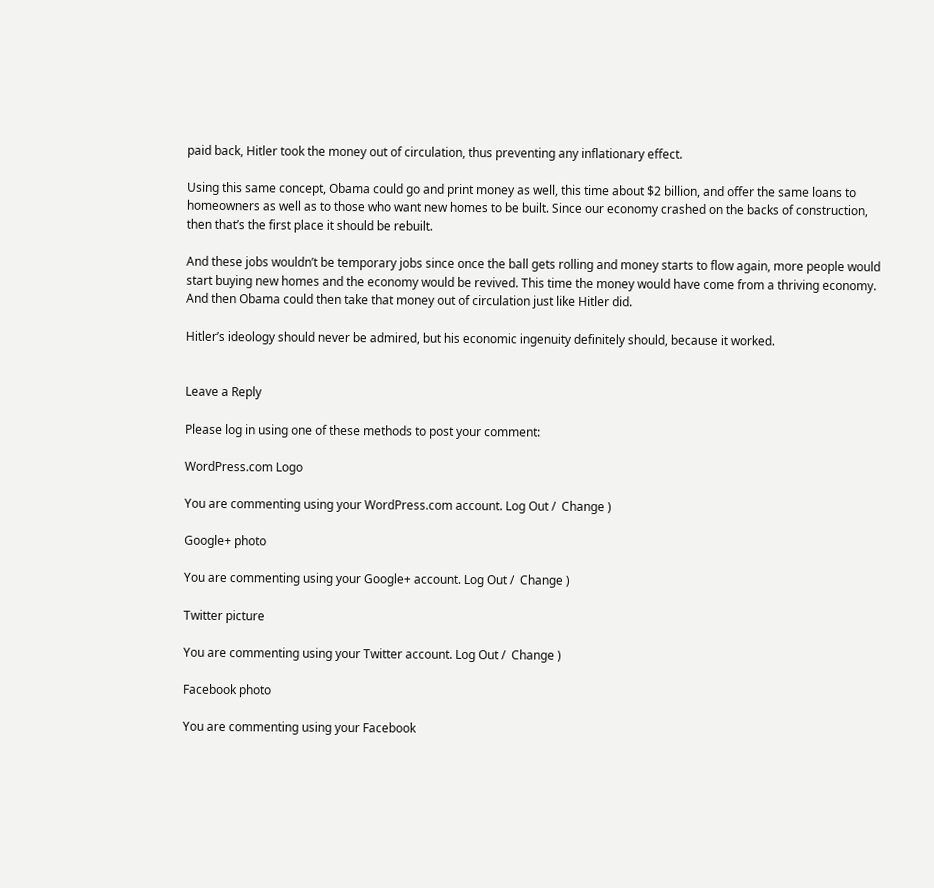paid back, Hitler took the money out of circulation, thus preventing any inflationary effect.

Using this same concept, Obama could go and print money as well, this time about $2 billion, and offer the same loans to homeowners as well as to those who want new homes to be built. Since our economy crashed on the backs of construction, then that’s the first place it should be rebuilt.

And these jobs wouldn’t be temporary jobs since once the ball gets rolling and money starts to flow again, more people would start buying new homes and the economy would be revived. This time the money would have come from a thriving economy. And then Obama could then take that money out of circulation just like Hitler did.

Hitler’s ideology should never be admired, but his economic ingenuity definitely should, because it worked.


Leave a Reply

Please log in using one of these methods to post your comment:

WordPress.com Logo

You are commenting using your WordPress.com account. Log Out /  Change )

Google+ photo

You are commenting using your Google+ account. Log Out /  Change )

Twitter picture

You are commenting using your Twitter account. Log Out /  Change )

Facebook photo

You are commenting using your Facebook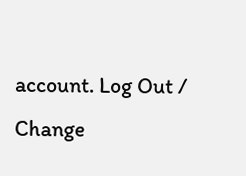account. Log Out /  Change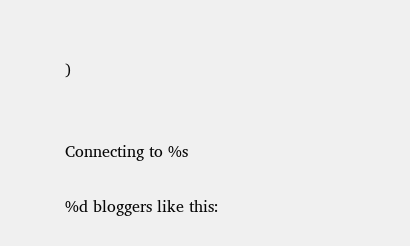)


Connecting to %s

%d bloggers like this: